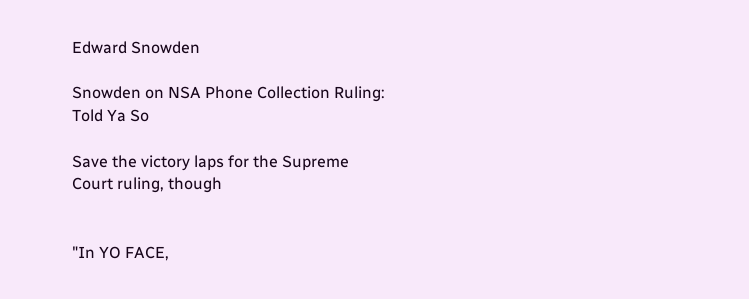Edward Snowden

Snowden on NSA Phone Collection Ruling: Told Ya So

Save the victory laps for the Supreme Court ruling, though


"In YO FACE,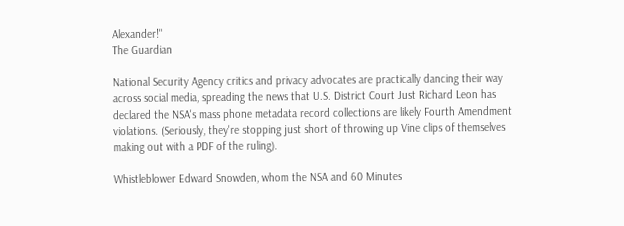Alexander!"
The Guardian

National Security Agency critics and privacy advocates are practically dancing their way across social media, spreading the news that U.S. District Court Just Richard Leon has declared the NSA's mass phone metadata record collections are likely Fourth Amendment violations. (Seriously, they're stopping just short of throwing up Vine clips of themselves making out with a PDF of the ruling).

Whistleblower Edward Snowden, whom the NSA and 60 Minutes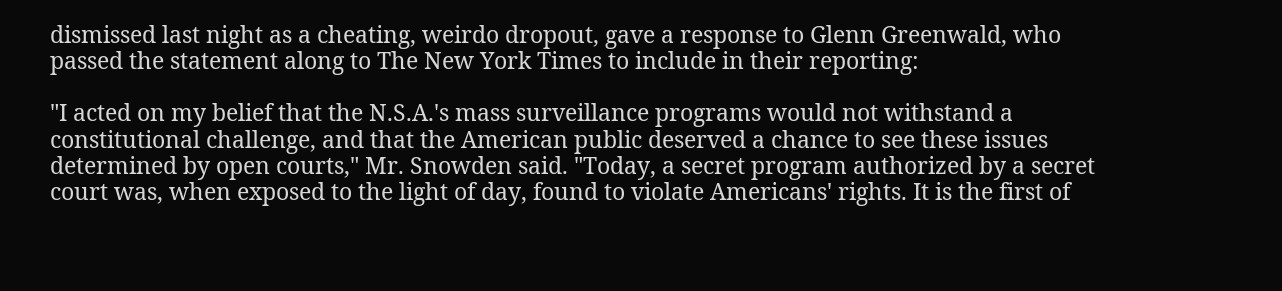dismissed last night as a cheating, weirdo dropout, gave a response to Glenn Greenwald, who passed the statement along to The New York Times to include in their reporting:

"I acted on my belief that the N.S.A.'s mass surveillance programs would not withstand a constitutional challenge, and that the American public deserved a chance to see these issues determined by open courts," Mr. Snowden said. "Today, a secret program authorized by a secret court was, when exposed to the light of day, found to violate Americans' rights. It is the first of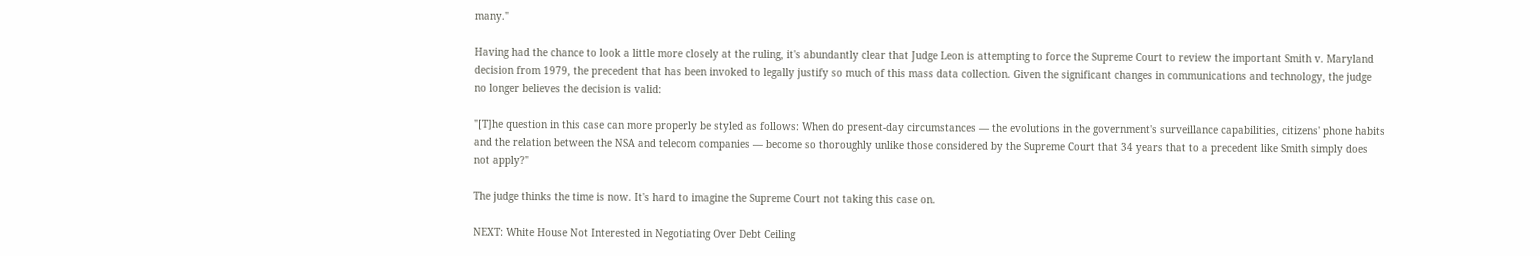many."

Having had the chance to look a little more closely at the ruling, it's abundantly clear that Judge Leon is attempting to force the Supreme Court to review the important Smith v. Maryland decision from 1979, the precedent that has been invoked to legally justify so much of this mass data collection. Given the significant changes in communications and technology, the judge no longer believes the decision is valid:

"[T]he question in this case can more properly be styled as follows: When do present-day circumstances — the evolutions in the government's surveillance capabilities, citizens' phone habits and the relation between the NSA and telecom companies — become so thoroughly unlike those considered by the Supreme Court that 34 years that to a precedent like Smith simply does not apply?"

The judge thinks the time is now. It's hard to imagine the Supreme Court not taking this case on.

NEXT: White House Not Interested in Negotiating Over Debt Ceiling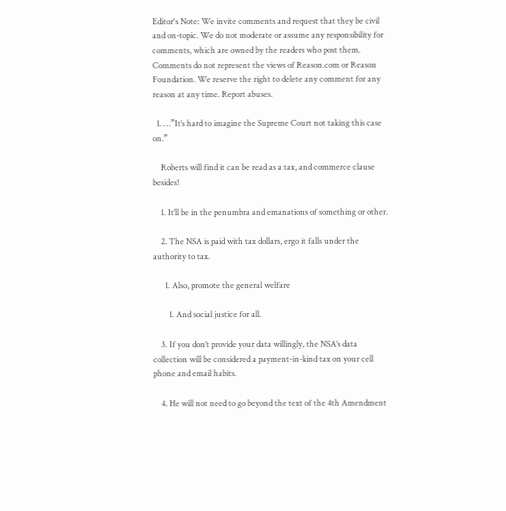Editor's Note: We invite comments and request that they be civil and on-topic. We do not moderate or assume any responsibility for comments, which are owned by the readers who post them. Comments do not represent the views of Reason.com or Reason Foundation. We reserve the right to delete any comment for any reason at any time. Report abuses.

  1. …”It’s hard to imagine the Supreme Court not taking this case on.”

    Roberts will find it can be read as a tax, and commerce clause besides!

    1. It’ll be in the penumbra and emanations of something or other.

    2. The NSA is paid with tax dollars, ergo it falls under the authority to tax.

      1. Also, promote the general welfare

        1. And social justice for all.

    3. If you don’t provide your data willingly, the NSA’s data collection will be considered a payment-in-kind tax on your cell phone and email habits.

    4. He will not need to go beyond the text of the 4th Amendment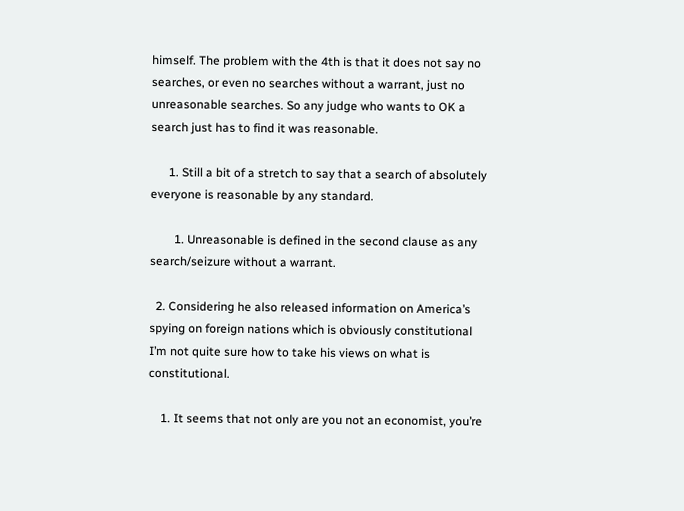himself. The problem with the 4th is that it does not say no searches, or even no searches without a warrant, just no unreasonable searches. So any judge who wants to OK a search just has to find it was reasonable.

      1. Still a bit of a stretch to say that a search of absolutely everyone is reasonable by any standard.

        1. Unreasonable is defined in the second clause as any search/seizure without a warrant.

  2. Considering he also released information on America’s spying on foreign nations which is obviously constitutional I’m not quite sure how to take his views on what is constitutional.

    1. It seems that not only are you not an economist, you’re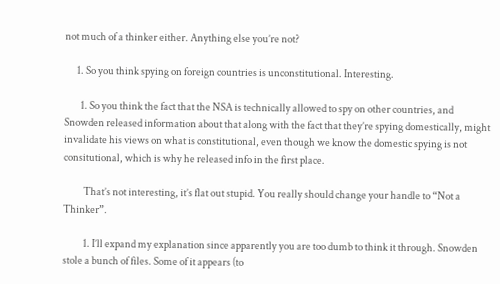not much of a thinker either. Anything else you’re not?

      1. So you think spying on foreign countries is unconstitutional. Interesting.

        1. So you think the fact that the NSA is technically allowed to spy on other countries, and Snowden released information about that along with the fact that they’re spying domestically, might invalidate his views on what is constitutional, even though we know the domestic spying is not consitutional, which is why he released info in the first place.

          That’s not interesting, it’s flat out stupid. You really should change your handle to “Not a Thinker”.

          1. I’ll expand my explanation since apparently you are too dumb to think it through. Snowden stole a bunch of files. Some of it appears (to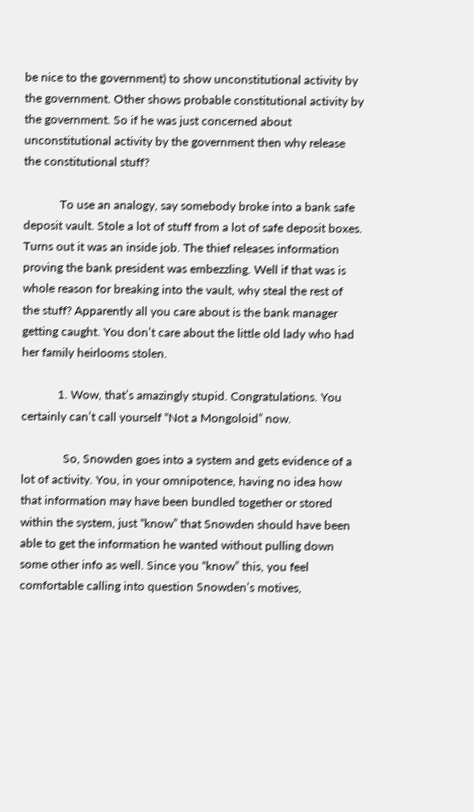be nice to the government) to show unconstitutional activity by the government. Other shows probable constitutional activity by the government. So if he was just concerned about unconstitutional activity by the government then why release the constitutional stuff?

            To use an analogy, say somebody broke into a bank safe deposit vault. Stole a lot of stuff from a lot of safe deposit boxes. Turns out it was an inside job. The thief releases information proving the bank president was embezzling. Well if that was is whole reason for breaking into the vault, why steal the rest of the stuff? Apparently all you care about is the bank manager getting caught. You don’t care about the little old lady who had her family heirlooms stolen.

            1. Wow, that’s amazingly stupid. Congratulations. You certainly can’t call yourself “Not a Mongoloid” now.

              So, Snowden goes into a system and gets evidence of a lot of activity. You, in your omnipotence, having no idea how that information may have been bundled together or stored within the system, just “know” that Snowden should have been able to get the information he wanted without pulling down some other info as well. Since you “know” this, you feel comfortable calling into question Snowden’s motives,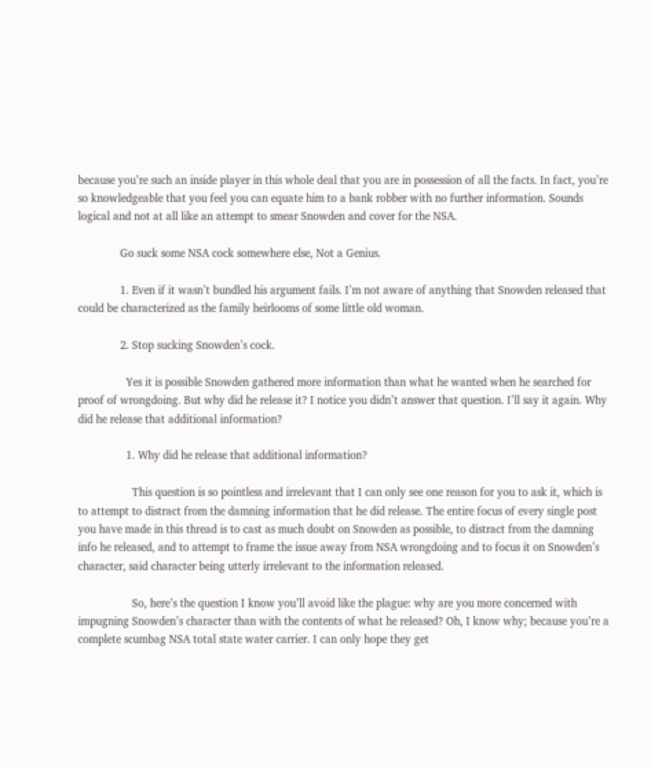because you’re such an inside player in this whole deal that you are in possession of all the facts. In fact, you’re so knowledgeable that you feel you can equate him to a bank robber with no further information. Sounds logical and not at all like an attempt to smear Snowden and cover for the NSA.

              Go suck some NSA cock somewhere else, Not a Genius.

              1. Even if it wasn’t bundled his argument fails. I’m not aware of anything that Snowden released that could be characterized as the family heirlooms of some little old woman.

              2. Stop sucking Snowden’s cock.

                Yes it is possible Snowden gathered more information than what he wanted when he searched for proof of wrongdoing. But why did he release it? I notice you didn’t answer that question. I’ll say it again. Why did he release that additional information?

                1. Why did he release that additional information?

                  This question is so pointless and irrelevant that I can only see one reason for you to ask it, which is to attempt to distract from the damning information that he did release. The entire focus of every single post you have made in this thread is to cast as much doubt on Snowden as possible, to distract from the damning info he released, and to attempt to frame the issue away from NSA wrongdoing and to focus it on Snowden’s character, said character being utterly irrelevant to the information released.

                  So, here’s the question I know you’ll avoid like the plague: why are you more concerned with impugning Snowden’s character than with the contents of what he released? Oh, I know why; because you’re a complete scumbag NSA total state water carrier. I can only hope they get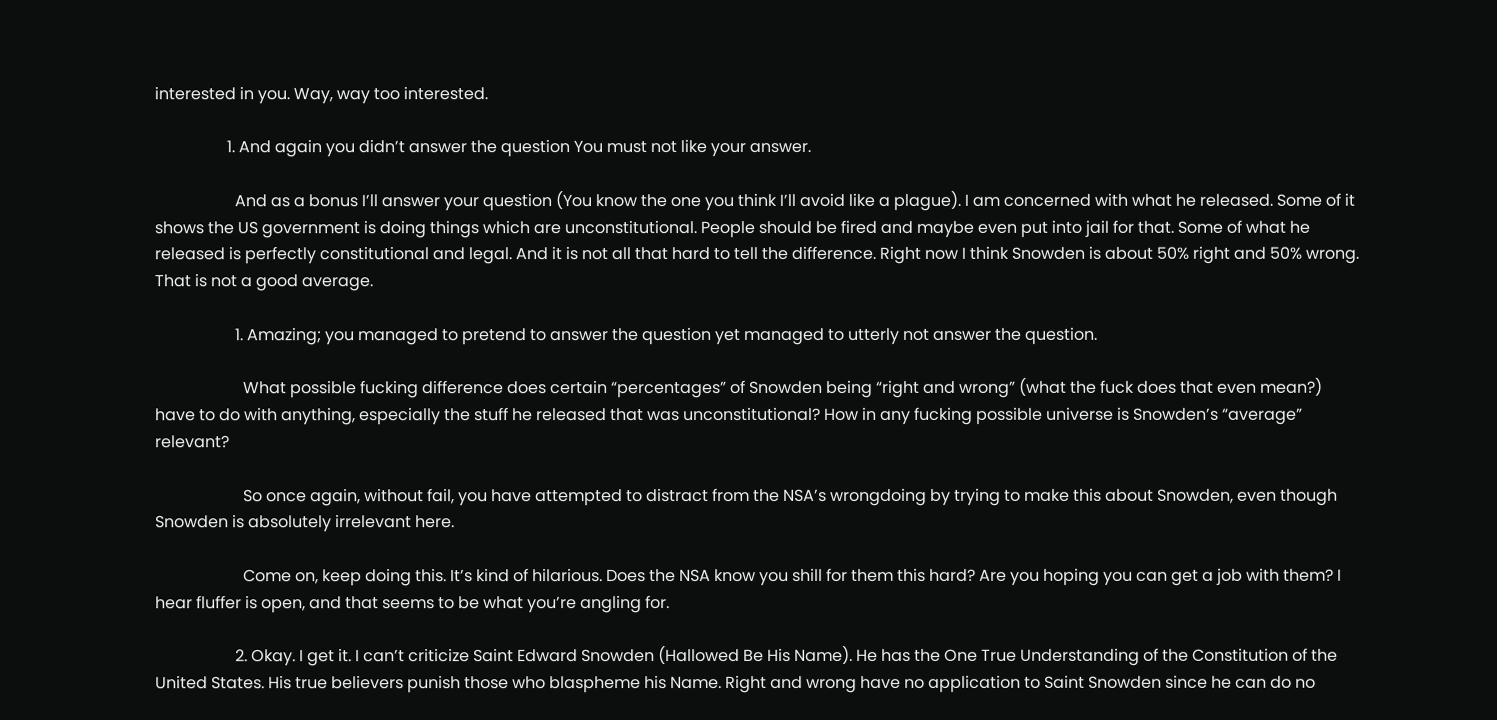interested in you. Way, way too interested.

                  1. And again you didn’t answer the question You must not like your answer.

                    And as a bonus I’ll answer your question (You know the one you think I’ll avoid like a plague). I am concerned with what he released. Some of it shows the US government is doing things which are unconstitutional. People should be fired and maybe even put into jail for that. Some of what he released is perfectly constitutional and legal. And it is not all that hard to tell the difference. Right now I think Snowden is about 50% right and 50% wrong. That is not a good average.

                    1. Amazing; you managed to pretend to answer the question yet managed to utterly not answer the question.

                      What possible fucking difference does certain “percentages” of Snowden being “right and wrong” (what the fuck does that even mean?) have to do with anything, especially the stuff he released that was unconstitutional? How in any fucking possible universe is Snowden’s “average” relevant?

                      So once again, without fail, you have attempted to distract from the NSA’s wrongdoing by trying to make this about Snowden, even though Snowden is absolutely irrelevant here.

                      Come on, keep doing this. It’s kind of hilarious. Does the NSA know you shill for them this hard? Are you hoping you can get a job with them? I hear fluffer is open, and that seems to be what you’re angling for.

                    2. Okay. I get it. I can’t criticize Saint Edward Snowden (Hallowed Be His Name). He has the One True Understanding of the Constitution of the United States. His true believers punish those who blaspheme his Name. Right and wrong have no application to Saint Snowden since he can do no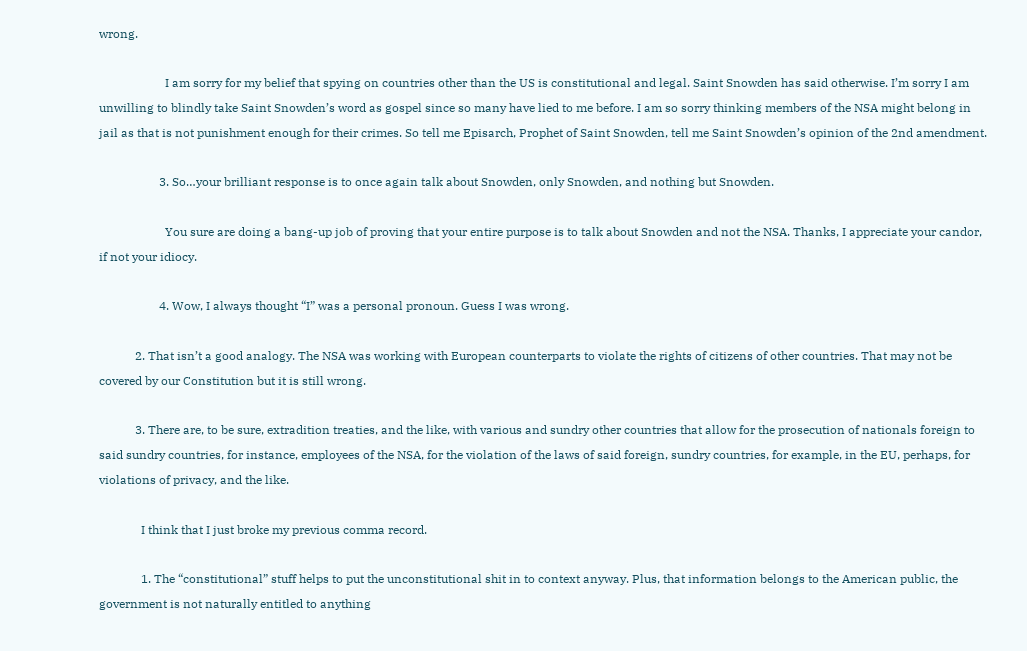wrong.

                      I am sorry for my belief that spying on countries other than the US is constitutional and legal. Saint Snowden has said otherwise. I’m sorry I am unwilling to blindly take Saint Snowden’s word as gospel since so many have lied to me before. I am so sorry thinking members of the NSA might belong in jail as that is not punishment enough for their crimes. So tell me Episarch, Prophet of Saint Snowden, tell me Saint Snowden’s opinion of the 2nd amendment.

                    3. So…your brilliant response is to once again talk about Snowden, only Snowden, and nothing but Snowden.

                      You sure are doing a bang-up job of proving that your entire purpose is to talk about Snowden and not the NSA. Thanks, I appreciate your candor, if not your idiocy.

                    4. Wow, I always thought “I” was a personal pronoun. Guess I was wrong.

            2. That isn’t a good analogy. The NSA was working with European counterparts to violate the rights of citizens of other countries. That may not be covered by our Constitution but it is still wrong.

            3. There are, to be sure, extradition treaties, and the like, with various and sundry other countries that allow for the prosecution of nationals foreign to said sundry countries, for instance, employees of the NSA, for the violation of the laws of said foreign, sundry countries, for example, in the EU, perhaps, for violations of privacy, and the like.

              I think that I just broke my previous comma record.

              1. The “constitutional” stuff helps to put the unconstitutional shit in to context anyway. Plus, that information belongs to the American public, the government is not naturally entitled to anything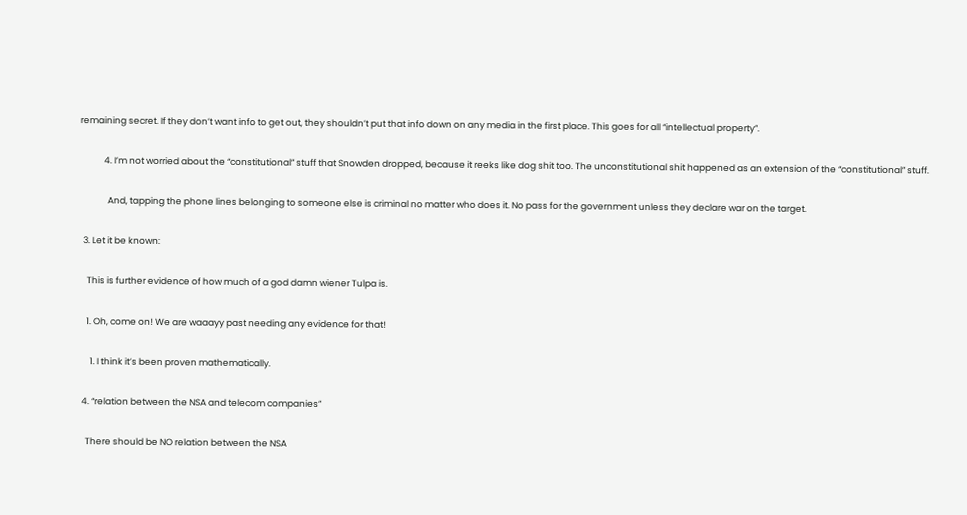remaining secret. If they don’t want info to get out, they shouldn’t put that info down on any media in the first place. This goes for all “intellectual property”.

            4. I’m not worried about the “constitutional” stuff that Snowden dropped, because it reeks like dog shit too. The unconstitutional shit happened as an extension of the “constitutional” stuff.

              And, tapping the phone lines belonging to someone else is criminal no matter who does it. No pass for the government unless they declare war on the target.

  3. Let it be known:

    This is further evidence of how much of a god damn wiener Tulpa is.

    1. Oh, come on! We are waaayy past needing any evidence for that!

      1. I think it’s been proven mathematically.

  4. “relation between the NSA and telecom companies”

    There should be NO relation between the NSA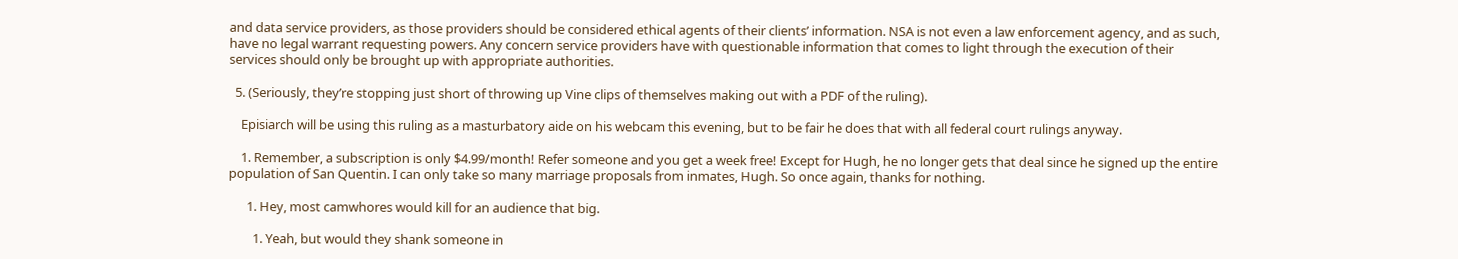and data service providers, as those providers should be considered ethical agents of their clients’ information. NSA is not even a law enforcement agency, and as such, have no legal warrant requesting powers. Any concern service providers have with questionable information that comes to light through the execution of their services should only be brought up with appropriate authorities.

  5. (Seriously, they’re stopping just short of throwing up Vine clips of themselves making out with a PDF of the ruling).

    Episiarch will be using this ruling as a masturbatory aide on his webcam this evening, but to be fair he does that with all federal court rulings anyway.

    1. Remember, a subscription is only $4.99/month! Refer someone and you get a week free! Except for Hugh, he no longer gets that deal since he signed up the entire population of San Quentin. I can only take so many marriage proposals from inmates, Hugh. So once again, thanks for nothing.

      1. Hey, most camwhores would kill for an audience that big.

        1. Yeah, but would they shank someone in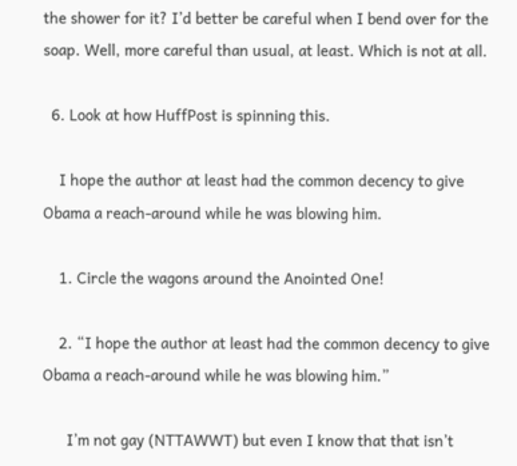the shower for it? I’d better be careful when I bend over for the soap. Well, more careful than usual, at least. Which is not at all.

  6. Look at how HuffPost is spinning this.

    I hope the author at least had the common decency to give Obama a reach-around while he was blowing him.

    1. Circle the wagons around the Anointed One!

    2. “I hope the author at least had the common decency to give Obama a reach-around while he was blowing him.”

      I’m not gay (NTTAWWT) but even I know that that isn’t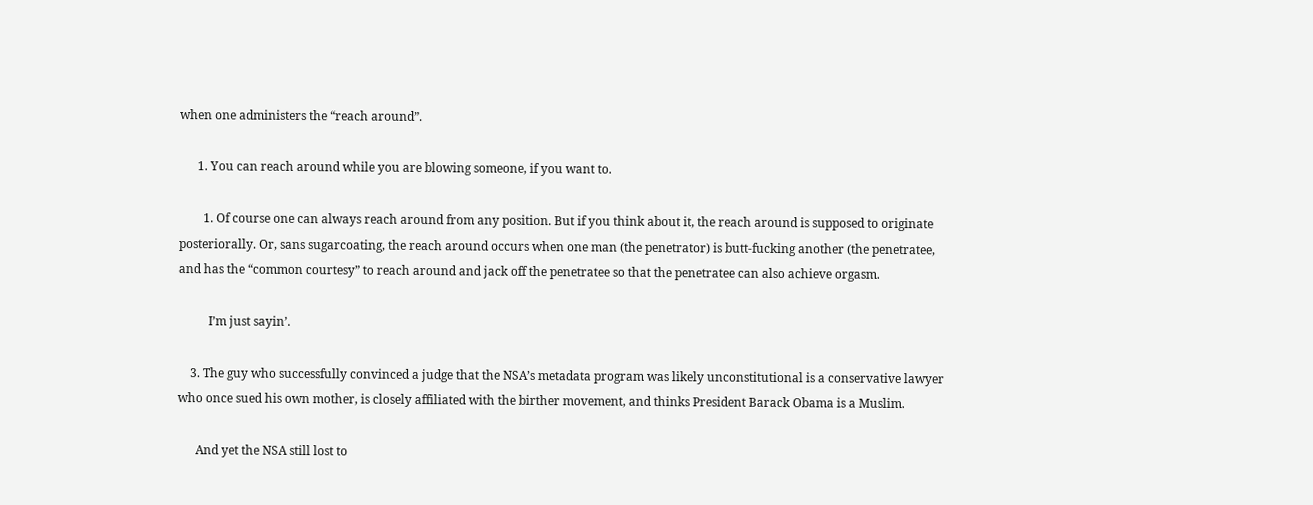when one administers the “reach around”.

      1. You can reach around while you are blowing someone, if you want to.

        1. Of course one can always reach around from any position. But if you think about it, the reach around is supposed to originate posteriorally. Or, sans sugarcoating, the reach around occurs when one man (the penetrator) is butt-fucking another (the penetratee, and has the “common courtesy” to reach around and jack off the penetratee so that the penetratee can also achieve orgasm.

          I’m just sayin’.

    3. The guy who successfully convinced a judge that the NSA’s metadata program was likely unconstitutional is a conservative lawyer who once sued his own mother, is closely affiliated with the birther movement, and thinks President Barack Obama is a Muslim.

      And yet the NSA still lost to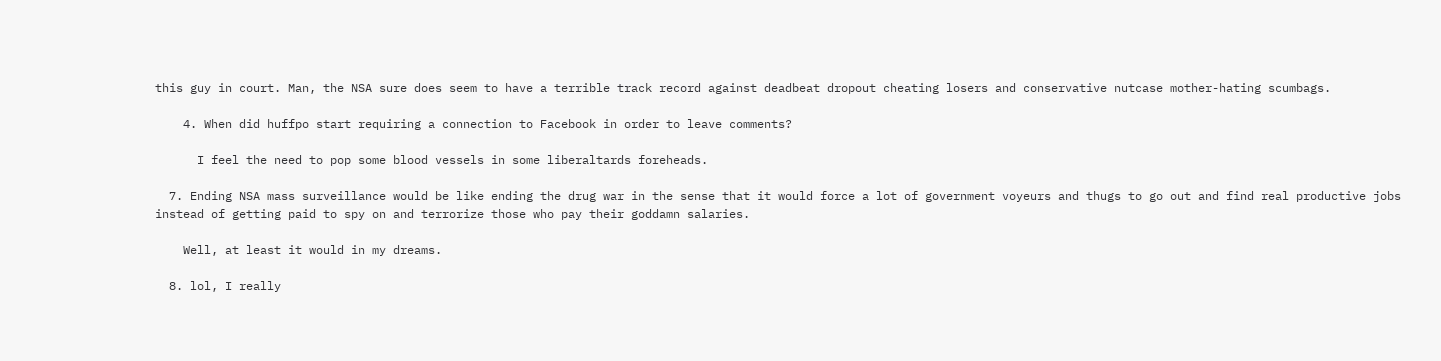this guy in court. Man, the NSA sure does seem to have a terrible track record against deadbeat dropout cheating losers and conservative nutcase mother-hating scumbags.

    4. When did huffpo start requiring a connection to Facebook in order to leave comments?

      I feel the need to pop some blood vessels in some liberaltards foreheads.

  7. Ending NSA mass surveillance would be like ending the drug war in the sense that it would force a lot of government voyeurs and thugs to go out and find real productive jobs instead of getting paid to spy on and terrorize those who pay their goddamn salaries.

    Well, at least it would in my dreams.

  8. lol, I really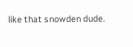like that snowden dude.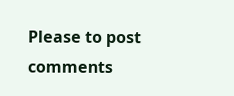Please to post comments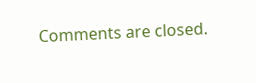Comments are closed.